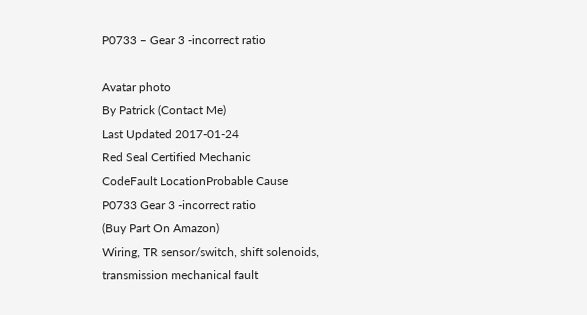P0733 – Gear 3 -incorrect ratio

Avatar photo
By Patrick (Contact Me)
Last Updated 2017-01-24
Red Seal Certified Mechanic
CodeFault LocationProbable Cause
P0733 Gear 3 -incorrect ratio
(Buy Part On Amazon)
Wiring, TR sensor/switch, shift solenoids, transmission mechanical fault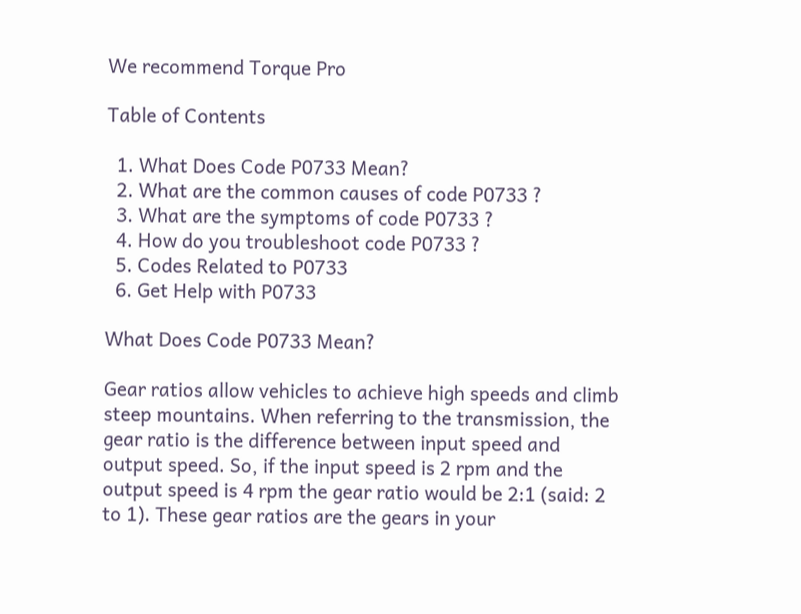We recommend Torque Pro

Table of Contents

  1. What Does Code P0733 Mean?
  2. What are the common causes of code P0733 ?
  3. What are the symptoms of code P0733 ?
  4. How do you troubleshoot code P0733 ?
  5. Codes Related to P0733
  6. Get Help with P0733

What Does Code P0733 Mean?

Gear ratios allow vehicles to achieve high speeds and climb steep mountains. When referring to the transmission, the gear ratio is the difference between input speed and output speed. So, if the input speed is 2 rpm and the output speed is 4 rpm the gear ratio would be 2:1 (said: 2 to 1). These gear ratios are the gears in your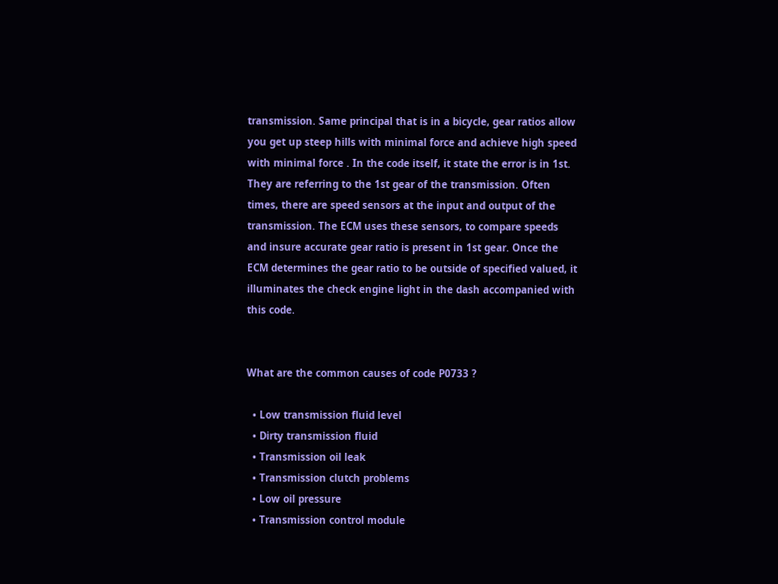transmission. Same principal that is in a bicycle, gear ratios allow you get up steep hills with minimal force and achieve high speed with minimal force . In the code itself, it state the error is in 1st. They are referring to the 1st gear of the transmission. Often times, there are speed sensors at the input and output of the transmission. The ECM uses these sensors, to compare speeds and insure accurate gear ratio is present in 1st gear. Once the ECM determines the gear ratio to be outside of specified valued, it illuminates the check engine light in the dash accompanied with this code.


What are the common causes of code P0733 ?

  • Low transmission fluid level
  • Dirty transmission fluid
  • Transmission oil leak
  • Transmission clutch problems
  • Low oil pressure
  • Transmission control module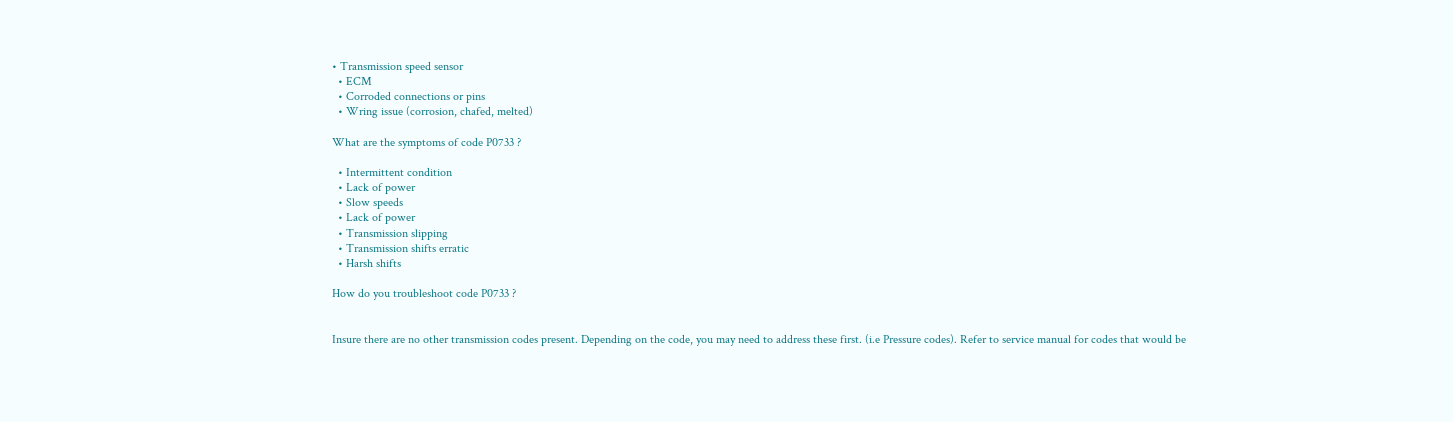• Transmission speed sensor
  • ECM
  • Corroded connections or pins
  • Wring issue (corrosion, chafed, melted)

What are the symptoms of code P0733 ?

  • Intermittent condition
  • Lack of power
  • Slow speeds
  • Lack of power
  • Transmission slipping
  • Transmission shifts erratic
  • Harsh shifts

How do you troubleshoot code P0733 ?


Insure there are no other transmission codes present. Depending on the code, you may need to address these first. (i.e Pressure codes). Refer to service manual for codes that would be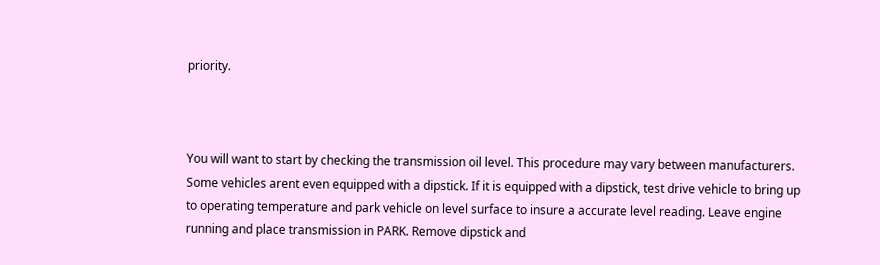priority.



You will want to start by checking the transmission oil level. This procedure may vary between manufacturers. Some vehicles arent even equipped with a dipstick. If it is equipped with a dipstick, test drive vehicle to bring up to operating temperature and park vehicle on level surface to insure a accurate level reading. Leave engine running and place transmission in PARK. Remove dipstick and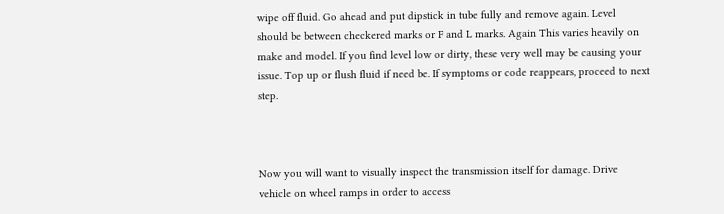wipe off fluid. Go ahead and put dipstick in tube fully and remove again. Level should be between checkered marks or F and L marks. Again This varies heavily on make and model. If you find level low or dirty, these very well may be causing your issue. Top up or flush fluid if need be. If symptoms or code reappears, proceed to next step.



Now you will want to visually inspect the transmission itself for damage. Drive vehicle on wheel ramps in order to access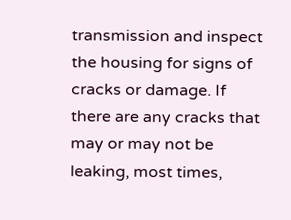transmission and inspect the housing for signs of cracks or damage. If there are any cracks that may or may not be leaking, most times,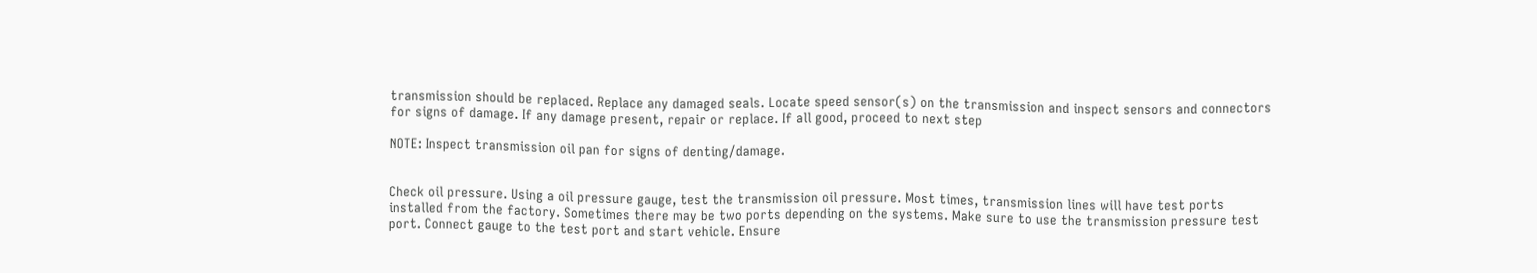transmission should be replaced. Replace any damaged seals. Locate speed sensor(s) on the transmission and inspect sensors and connectors for signs of damage. If any damage present, repair or replace. If all good, proceed to next step

NOTE: Inspect transmission oil pan for signs of denting/damage.


Check oil pressure. Using a oil pressure gauge, test the transmission oil pressure. Most times, transmission lines will have test ports installed from the factory. Sometimes there may be two ports depending on the systems. Make sure to use the transmission pressure test port. Connect gauge to the test port and start vehicle. Ensure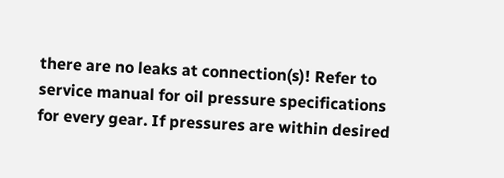there are no leaks at connection(s)! Refer to service manual for oil pressure specifications for every gear. If pressures are within desired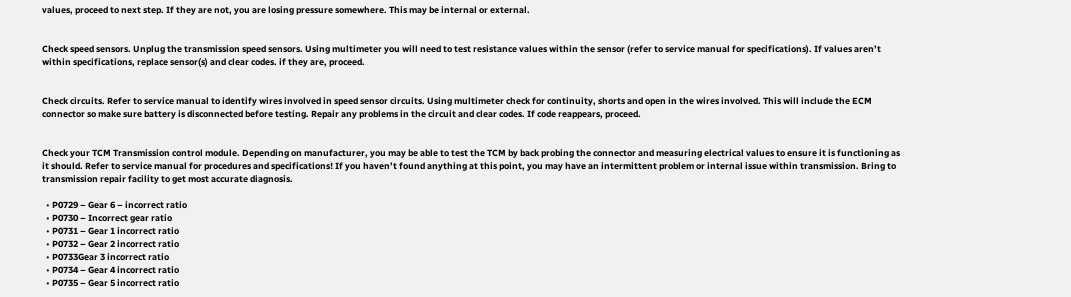values, proceed to next step. If they are not, you are losing pressure somewhere. This may be internal or external.


Check speed sensors. Unplug the transmission speed sensors. Using multimeter you will need to test resistance values within the sensor (refer to service manual for specifications). If values aren’t within specifications, replace sensor(s) and clear codes. if they are, proceed.


Check circuits. Refer to service manual to identify wires involved in speed sensor circuits. Using multimeter check for continuity, shorts and open in the wires involved. This will include the ECM connector so make sure battery is disconnected before testing. Repair any problems in the circuit and clear codes. If code reappears, proceed.


Check your TCM Transmission control module. Depending on manufacturer, you may be able to test the TCM by back probing the connector and measuring electrical values to ensure it is functioning as it should. Refer to service manual for procedures and specifications! If you haven’t found anything at this point, you may have an intermittent problem or internal issue within transmission. Bring to transmission repair facility to get most accurate diagnosis.

  • P0729 – Gear 6 – incorrect ratio
  • P0730 – Incorrect gear ratio
  • P0731 – Gear 1 incorrect ratio
  • P0732 – Gear 2 incorrect ratio
  • P0733Gear 3 incorrect ratio
  • P0734 – Gear 4 incorrect ratio
  • P0735 – Gear 5 incorrect ratio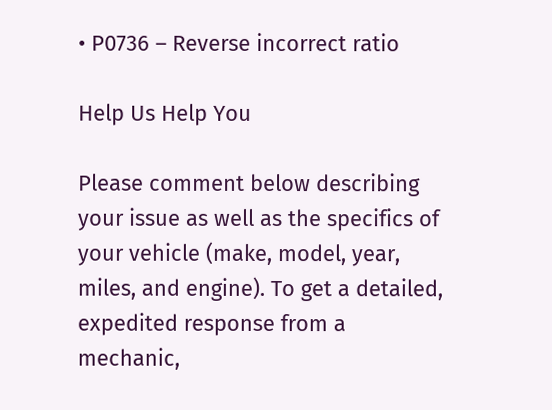• P0736 – Reverse incorrect ratio

Help Us Help You

Please comment below describing your issue as well as the specifics of your vehicle (make, model, year, miles, and engine). To get a detailed, expedited response from a mechanic,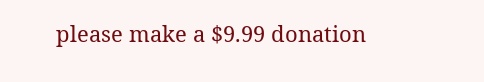please make a $9.99 donation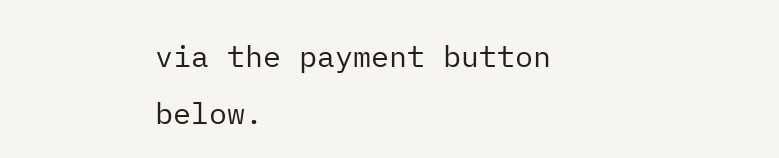via the payment button below.